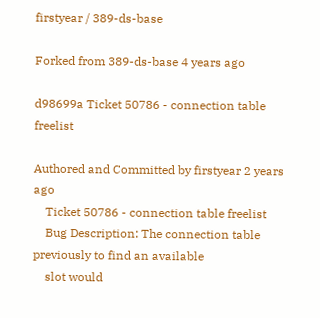firstyear / 389-ds-base

Forked from 389-ds-base 4 years ago

d98699a Ticket 50786 - connection table freelist

Authored and Committed by firstyear 2 years ago
    Ticket 50786 - connection table freelist
    Bug Description: The connection table previously to find an available
    slot would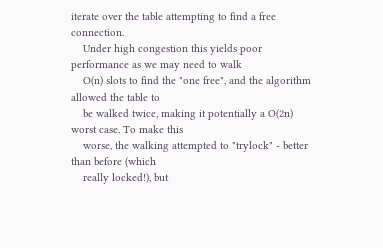iterate over the table attempting to find a free connection.
    Under high congestion this yields poor performance as we may need to walk
    O(n) slots to find the "one free", and the algorithm allowed the table to
    be walked twice, making it potentially a O(2n) worst case. To make this
    worse, the walking attempted to "trylock" - better than before (which
    really locked!), but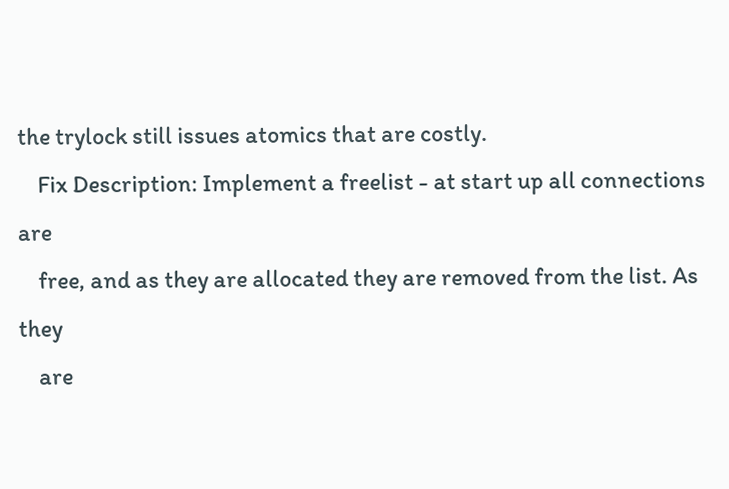the trylock still issues atomics that are costly.
    Fix Description: Implement a freelist - at start up all connections are
    free, and as they are allocated they are removed from the list. As they
    are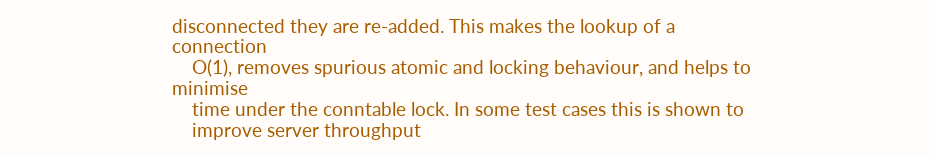disconnected they are re-added. This makes the lookup of a connection
    O(1), removes spurious atomic and locking behaviour, and helps to minimise
    time under the conntable lock. In some test cases this is shown to
    improve server throughput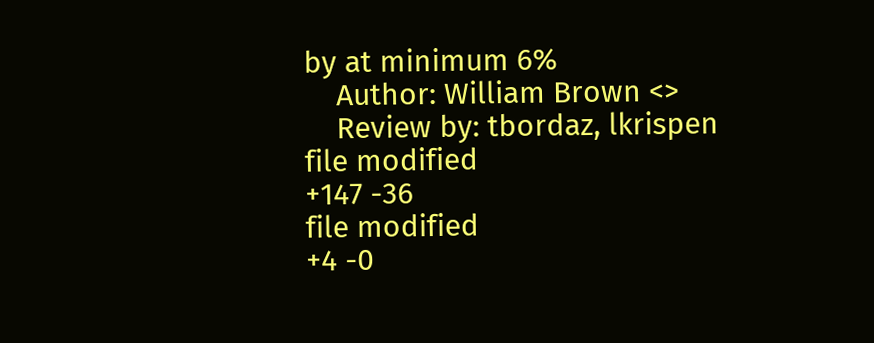by at minimum 6%
    Author: William Brown <>
    Review by: tbordaz, lkrispen
file modified
+147 -36
file modified
+4 -0